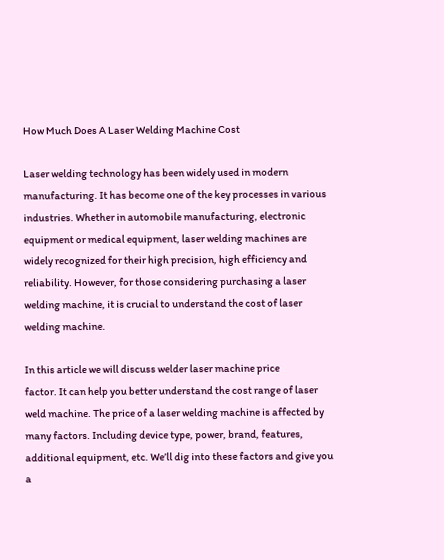How Much Does A Laser Welding Machine Cost

Laser welding technology has been widely used in modern manufacturing. It has become one of the key processes in various industries. Whether in automobile manufacturing, electronic equipment or medical equipment, laser welding machines are widely recognized for their high precision, high efficiency and reliability. However, for those considering purchasing a laser welding machine, it is crucial to understand the cost of laser welding machine.

In this article we will discuss welder laser machine price
factor. It can help you better understand the cost range of laser weld machine. The price of a laser welding machine is affected by many factors. Including device type, power, brand, features, additional equipment, etc. We’ll dig into these factors and give you a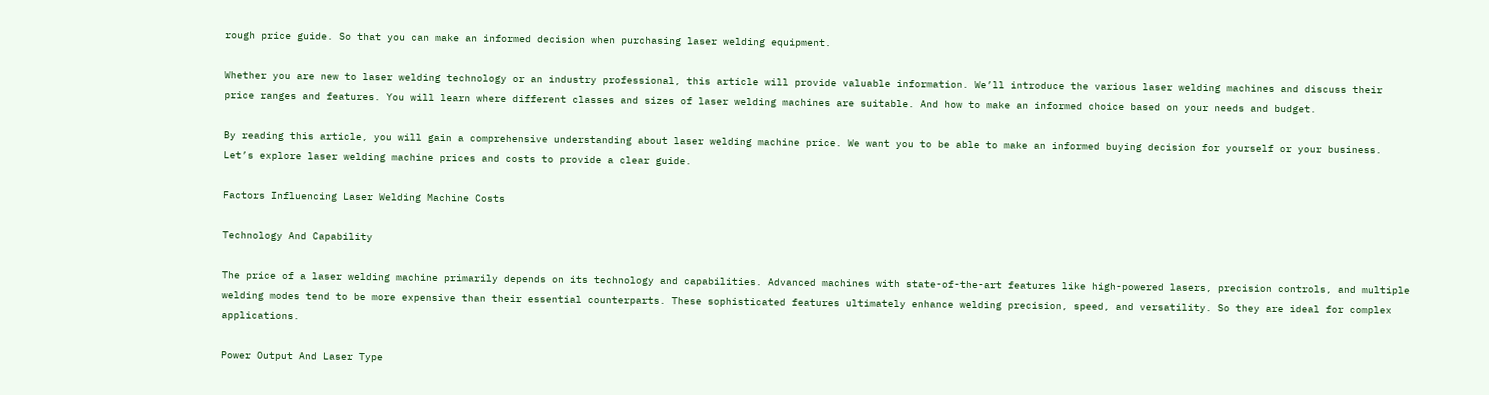rough price guide. So that you can make an informed decision when purchasing laser welding equipment.

Whether you are new to laser welding technology or an industry professional, this article will provide valuable information. We’ll introduce the various laser welding machines and discuss their price ranges and features. You will learn where different classes and sizes of laser welding machines are suitable. And how to make an informed choice based on your needs and budget.

By reading this article, you will gain a comprehensive understanding about laser welding machine price. We want you to be able to make an informed buying decision for yourself or your business. Let’s explore laser welding machine prices and costs to provide a clear guide.

Factors Influencing Laser Welding Machine Costs

Technology And Capability

The price of a laser welding machine primarily depends on its technology and capabilities. Advanced machines with state-of-the-art features like high-powered lasers, precision controls, and multiple welding modes tend to be more expensive than their essential counterparts. These sophisticated features ultimately enhance welding precision, speed, and versatility. So they are ideal for complex applications.

Power Output And Laser Type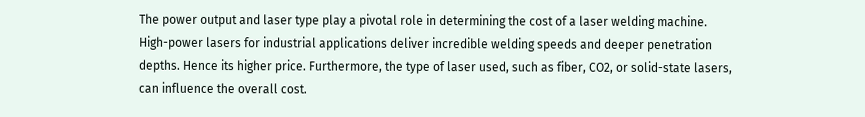The power output and laser type play a pivotal role in determining the cost of a laser welding machine. High-power lasers for industrial applications deliver incredible welding speeds and deeper penetration depths. Hence its higher price. Furthermore, the type of laser used, such as fiber, CO2, or solid-state lasers, can influence the overall cost.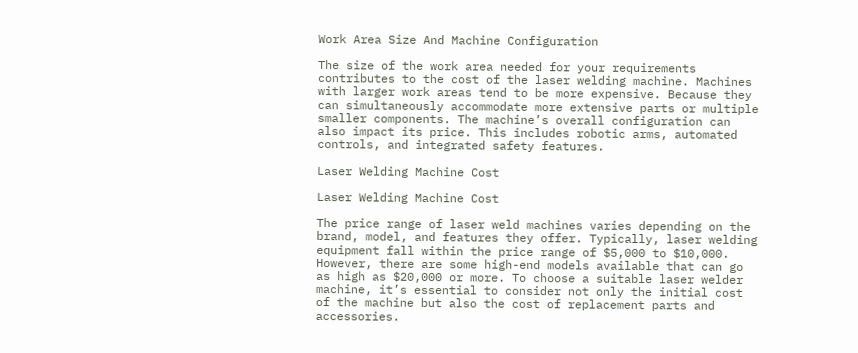Work Area Size And Machine Configuration

The size of the work area needed for your requirements contributes to the cost of the laser welding machine. Machines with larger work areas tend to be more expensive. Because they can simultaneously accommodate more extensive parts or multiple smaller components. The machine’s overall configuration can also impact its price. This includes robotic arms, automated controls, and integrated safety features.

Laser Welding Machine Cost

Laser Welding Machine Cost

The price range of laser weld machines varies depending on the brand, model, and features they offer. Typically, laser welding equipment fall within the price range of $5,000 to $10,000. However, there are some high-end models available that can go as high as $20,000 or more. To choose a suitable laser welder machine, it’s essential to consider not only the initial cost of the machine but also the cost of replacement parts and accessories.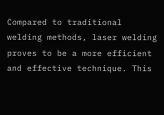Compared to traditional welding methods, laser welding proves to be a more efficient and effective technique. This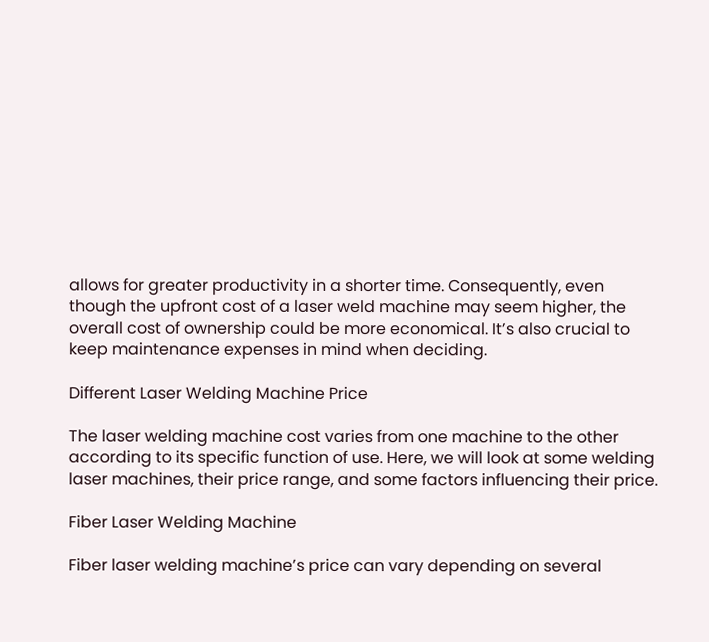allows for greater productivity in a shorter time. Consequently, even though the upfront cost of a laser weld machine may seem higher, the overall cost of ownership could be more economical. It’s also crucial to keep maintenance expenses in mind when deciding.

Different Laser Welding Machine Price

The laser welding machine cost varies from one machine to the other according to its specific function of use. Here, we will look at some welding laser machines, their price range, and some factors influencing their price.

Fiber Laser Welding Machine

Fiber laser welding machine’s price can vary depending on several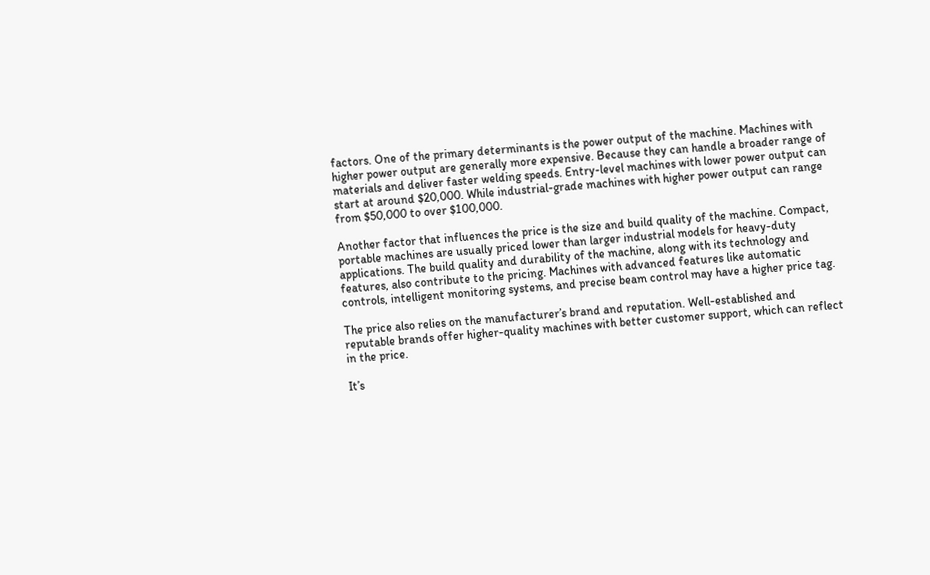factors. One of the primary determinants is the power output of the machine. Machines with higher power output are generally more expensive. Because they can handle a broader range of materials and deliver faster welding speeds. Entry-level machines with lower power output can start at around $20,000. While industrial-grade machines with higher power output can range from $50,000 to over $100,000.

Another factor that influences the price is the size and build quality of the machine. Compact, portable machines are usually priced lower than larger industrial models for heavy-duty applications. The build quality and durability of the machine, along with its technology and features, also contribute to the pricing. Machines with advanced features like automatic controls, intelligent monitoring systems, and precise beam control may have a higher price tag.

The price also relies on the manufacturer’s brand and reputation. Well-established and reputable brands offer higher-quality machines with better customer support, which can reflect in the price.

It’s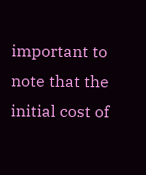important to note that the initial cost of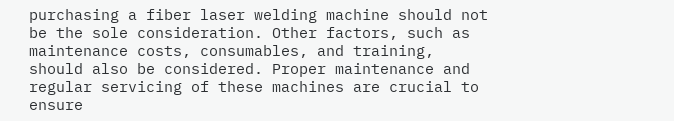purchasing a fiber laser welding machine should not be the sole consideration. Other factors, such as maintenance costs, consumables, and training, should also be considered. Proper maintenance and regular servicing of these machines are crucial to ensure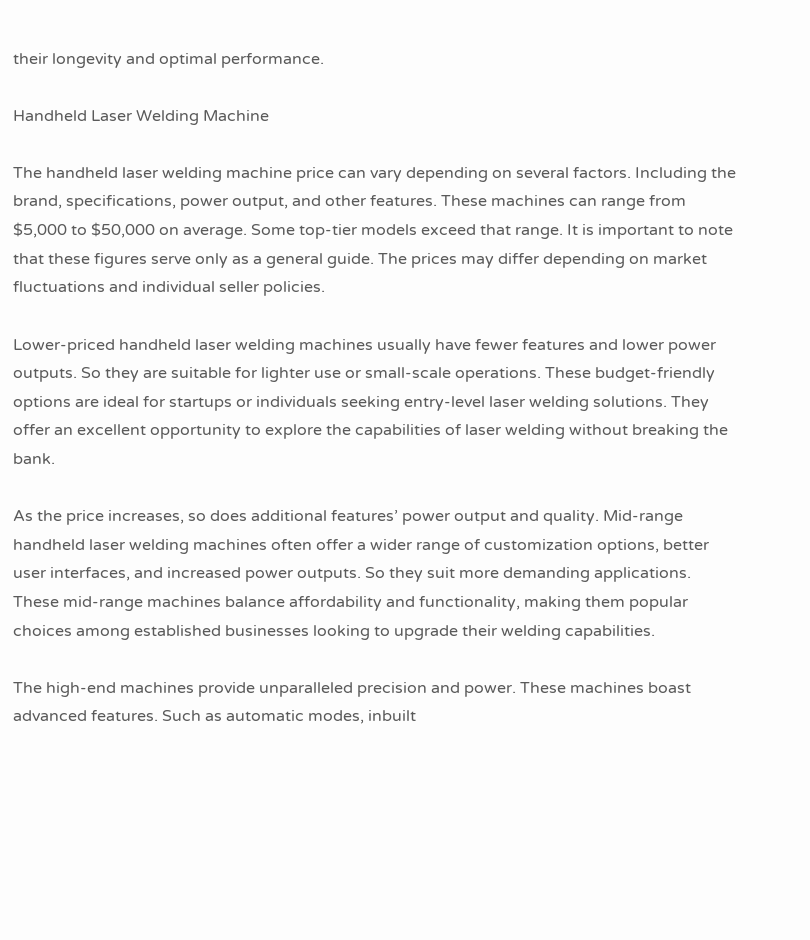their longevity and optimal performance.

Handheld Laser Welding Machine

The handheld laser welding machine price can vary depending on several factors. Including the brand, specifications, power output, and other features. These machines can range from $5,000 to $50,000 on average. Some top-tier models exceed that range. It is important to note that these figures serve only as a general guide. The prices may differ depending on market fluctuations and individual seller policies.

Lower-priced handheld laser welding machines usually have fewer features and lower power outputs. So they are suitable for lighter use or small-scale operations. These budget-friendly options are ideal for startups or individuals seeking entry-level laser welding solutions. They offer an excellent opportunity to explore the capabilities of laser welding without breaking the bank.

As the price increases, so does additional features’ power output and quality. Mid-range handheld laser welding machines often offer a wider range of customization options, better user interfaces, and increased power outputs. So they suit more demanding applications. These mid-range machines balance affordability and functionality, making them popular choices among established businesses looking to upgrade their welding capabilities.

The high-end machines provide unparalleled precision and power. These machines boast advanced features. Such as automatic modes, inbuilt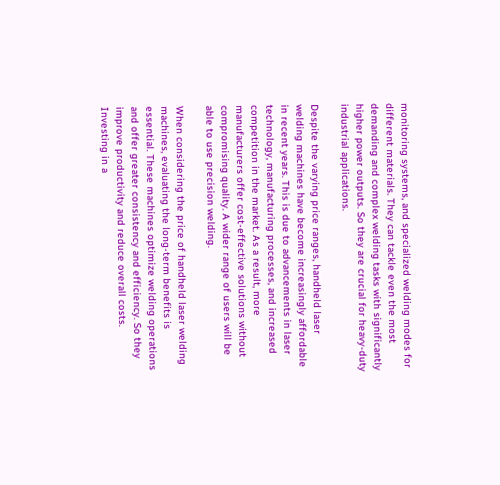monitoring systems, and specialized welding modes for different materials. They can tackle even the most demanding and complex welding tasks with significantly higher power outputs. So they are crucial for heavy-duty industrial applications.

Despite the varying price ranges, handheld laser welding machines have become increasingly affordable in recent years. This is due to advancements in laser technology, manufacturing processes, and increased competition in the market. As a result, more manufacturers offer cost-effective solutions without compromising quality. A wider range of users will be able to use precision welding.

When considering the price of handheld laser welding machines, evaluating the long-term benefits is essential. These machines optimize welding operations and offer greater consistency and efficiency. So they improve productivity and reduce overall costs. Investing in a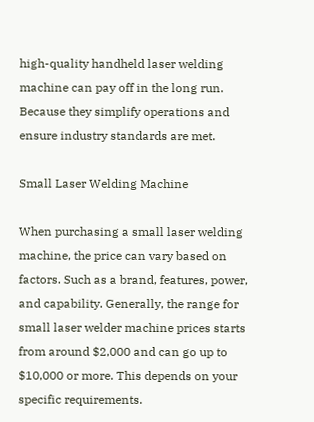high-quality handheld laser welding machine can pay off in the long run. Because they simplify operations and ensure industry standards are met.

Small Laser Welding Machine

When purchasing a small laser welding machine, the price can vary based on factors. Such as a brand, features, power, and capability. Generally, the range for small laser welder machine prices starts from around $2,000 and can go up to $10,000 or more. This depends on your specific requirements.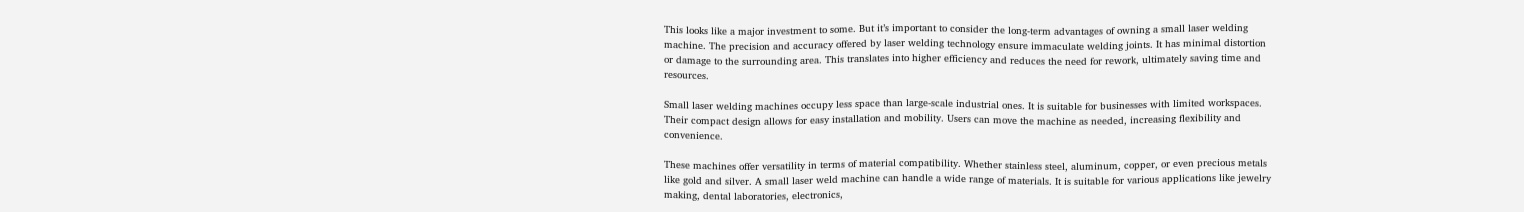This looks like a major investment to some. But it’s important to consider the long-term advantages of owning a small laser welding machine. The precision and accuracy offered by laser welding technology ensure immaculate welding joints. It has minimal distortion or damage to the surrounding area. This translates into higher efficiency and reduces the need for rework, ultimately saving time and resources.

Small laser welding machines occupy less space than large-scale industrial ones. It is suitable for businesses with limited workspaces. Their compact design allows for easy installation and mobility. Users can move the machine as needed, increasing flexibility and convenience.

These machines offer versatility in terms of material compatibility. Whether stainless steel, aluminum, copper, or even precious metals like gold and silver. A small laser weld machine can handle a wide range of materials. It is suitable for various applications like jewelry making, dental laboratories, electronics,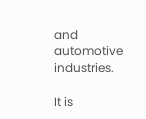and automotive industries.

It is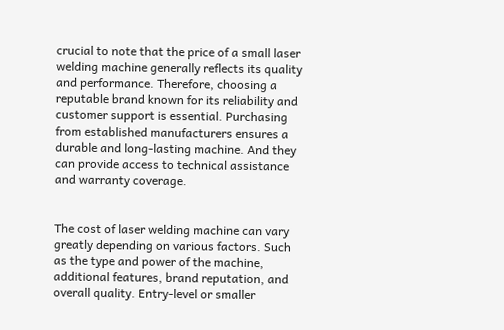crucial to note that the price of a small laser welding machine generally reflects its quality and performance. Therefore, choosing a reputable brand known for its reliability and customer support is essential. Purchasing from established manufacturers ensures a durable and long-lasting machine. And they can provide access to technical assistance and warranty coverage.


The cost of laser welding machine can vary greatly depending on various factors. Such as the type and power of the machine, additional features, brand reputation, and overall quality. Entry-level or smaller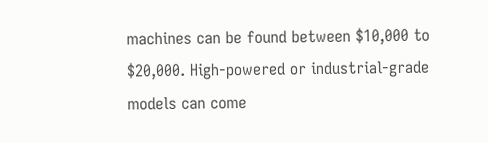machines can be found between $10,000 to $20,000. High-powered or industrial-grade models can come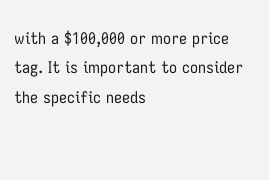with a $100,000 or more price tag. It is important to consider the specific needs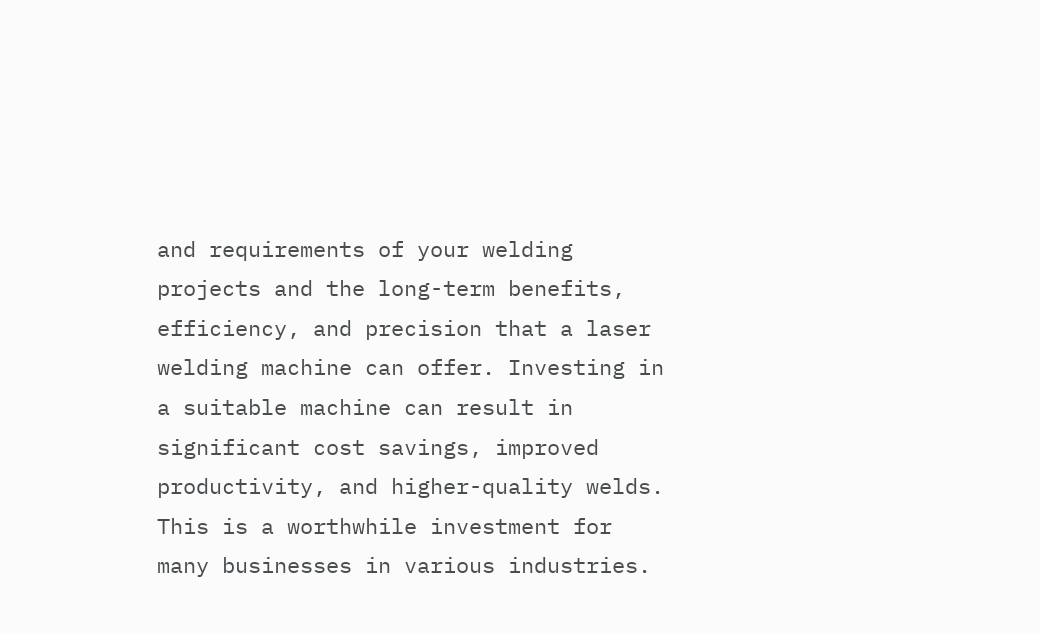and requirements of your welding projects and the long-term benefits, efficiency, and precision that a laser welding machine can offer. Investing in a suitable machine can result in significant cost savings, improved productivity, and higher-quality welds. This is a worthwhile investment for many businesses in various industries.